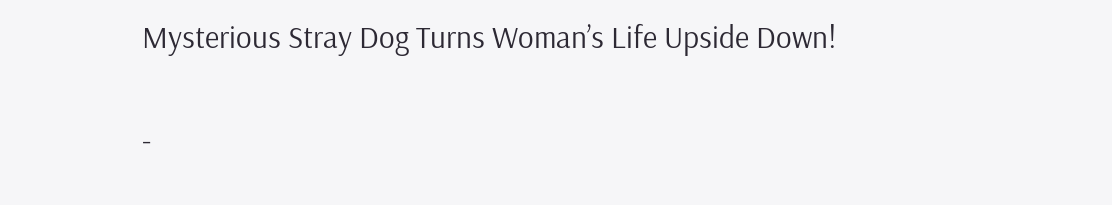Mysterious Stray Dog Turns Woman’s Life Upside Down!

-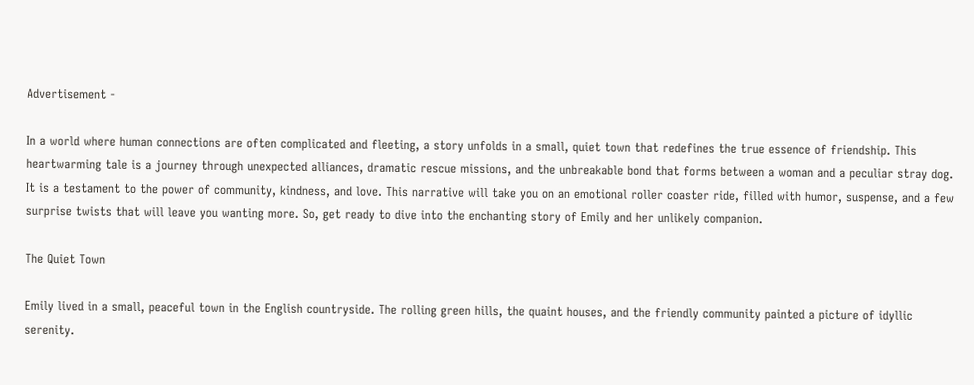Advertisement -

In a world where human connections are often complicated and fleeting, a story unfolds in a small, quiet town that redefines the true essence of friendship. This heartwarming tale is a journey through unexpected alliances, dramatic rescue missions, and the unbreakable bond that forms between a woman and a peculiar stray dog. It is a testament to the power of community, kindness, and love. This narrative will take you on an emotional roller coaster ride, filled with humor, suspense, and a few surprise twists that will leave you wanting more. So, get ready to dive into the enchanting story of Emily and her unlikely companion.

The Quiet Town

Emily lived in a small, peaceful town in the English countryside. The rolling green hills, the quaint houses, and the friendly community painted a picture of idyllic serenity.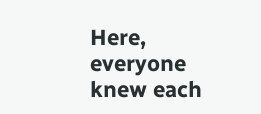Here, everyone knew each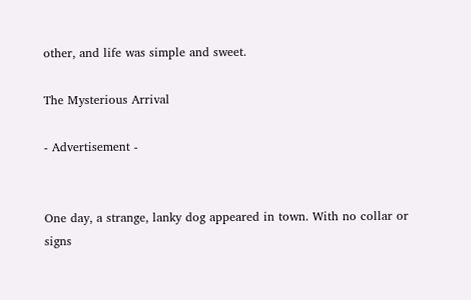other, and life was simple and sweet.

The Mysterious Arrival

- Advertisement -


One day, a strange, lanky dog appeared in town. With no collar or signs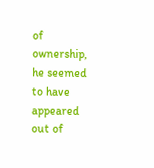of ownership, he seemed to have appeared out of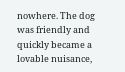nowhere. The dog was friendly and quickly became a lovable nuisance,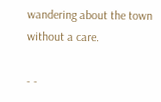wandering about the town without a care.

- -